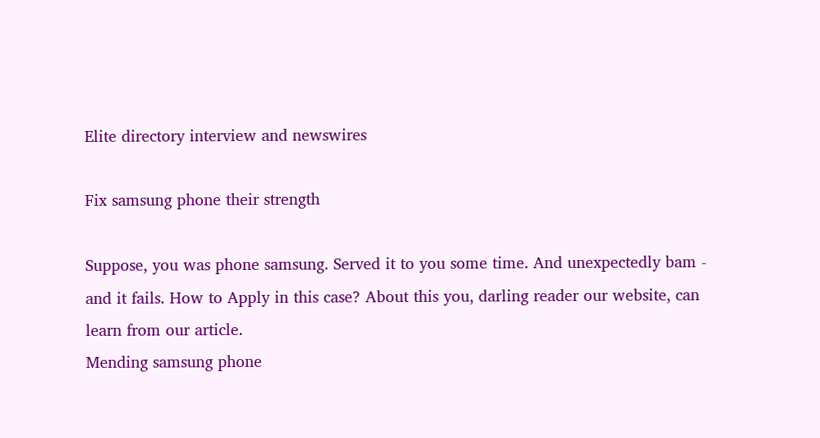Elite directory interview and newswires

Fix samsung phone their strength

Suppose, you was phone samsung. Served it to you some time. And unexpectedly bam - and it fails. How to Apply in this case? About this you, darling reader our website, can learn from our article.
Mending samsung phone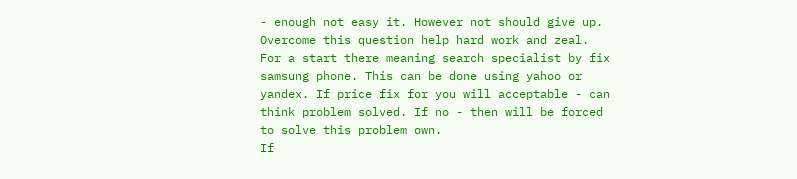- enough not easy it. However not should give up. Overcome this question help hard work and zeal.
For a start there meaning search specialist by fix samsung phone. This can be done using yahoo or yandex. If price fix for you will acceptable - can think problem solved. If no - then will be forced to solve this problem own.
If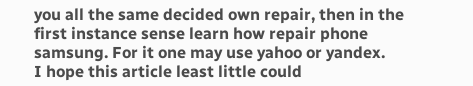you all the same decided own repair, then in the first instance sense learn how repair phone samsung. For it one may use yahoo or yandex.
I hope this article least little could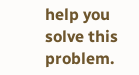help you solve this problem.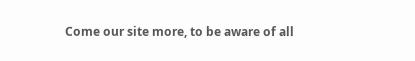Come our site more, to be aware of all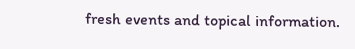fresh events and topical information.